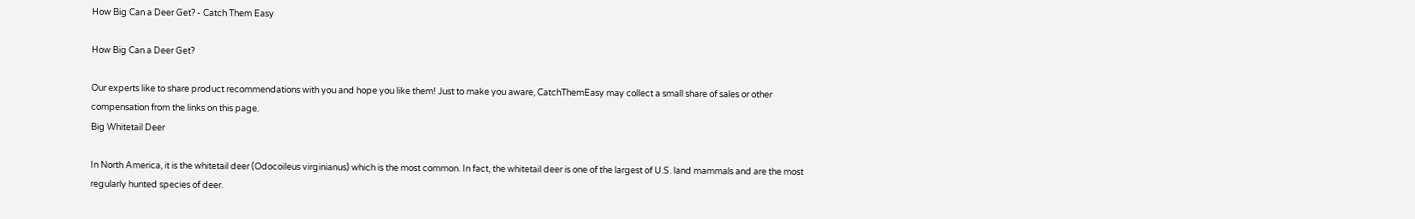How Big Can a Deer Get? - Catch Them Easy

How Big Can a Deer Get?

Our experts like to share product recommendations with you and hope you like them! Just to make you aware, CatchThemEasy may collect a small share of sales or other compensation from the links on this page.
Big Whitetail Deer

In North America, it is the whitetail deer (Odocoileus virginianus) which is the most common. In fact, the whitetail deer is one of the largest of U.S. land mammals and are the most regularly hunted species of deer.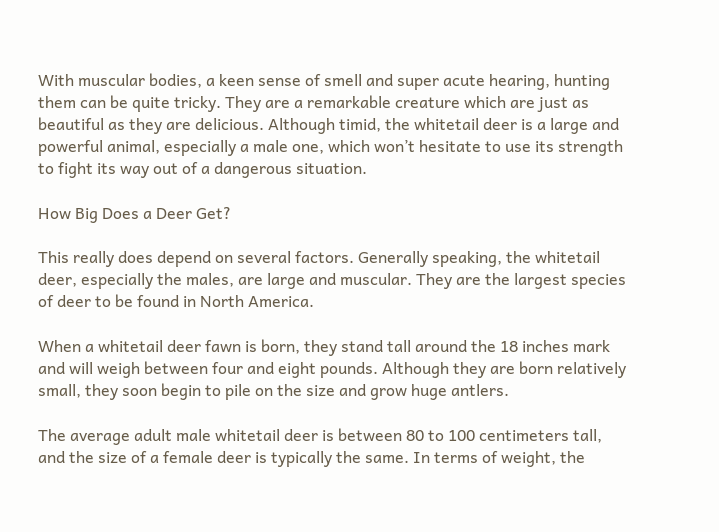With muscular bodies, a keen sense of smell and super acute hearing, hunting them can be quite tricky. They are a remarkable creature which are just as beautiful as they are delicious. Although timid, the whitetail deer is a large and powerful animal, especially a male one, which won’t hesitate to use its strength to fight its way out of a dangerous situation.

How Big Does a Deer Get?

This really does depend on several factors. Generally speaking, the whitetail deer, especially the males, are large and muscular. They are the largest species of deer to be found in North America.

When a whitetail deer fawn is born, they stand tall around the 18 inches mark and will weigh between four and eight pounds. Although they are born relatively small, they soon begin to pile on the size and grow huge antlers.

The average adult male whitetail deer is between 80 to 100 centimeters tall, and the size of a female deer is typically the same. In terms of weight, the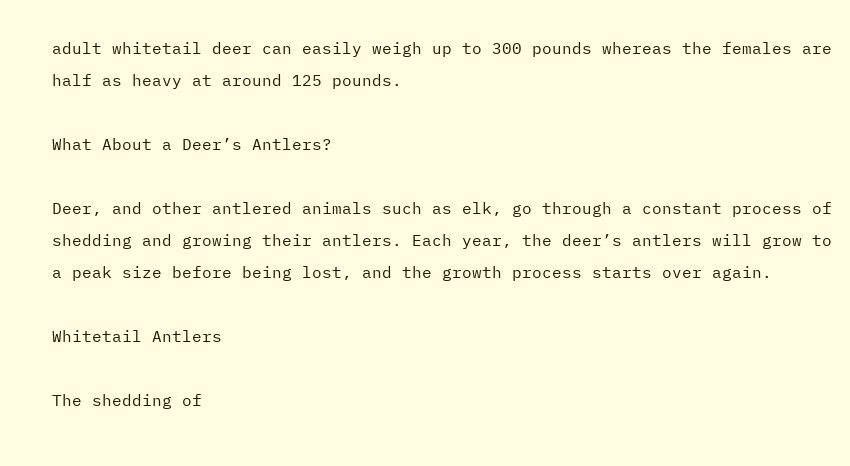adult whitetail deer can easily weigh up to 300 pounds whereas the females are half as heavy at around 125 pounds.

What About a Deer’s Antlers?

Deer, and other antlered animals such as elk, go through a constant process of shedding and growing their antlers. Each year, the deer’s antlers will grow to a peak size before being lost, and the growth process starts over again.

Whitetail Antlers

The shedding of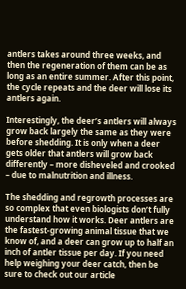antlers takes around three weeks, and then the regeneration of them can be as long as an entire summer. After this point, the cycle repeats and the deer will lose its antlers again.

Interestingly, the deer’s antlers will always grow back largely the same as they were before shedding. It is only when a deer gets older that antlers will grow back differently – more disheveled and crooked – due to malnutrition and illness.

The shedding and regrowth processes are so complex that even biologists don’t fully understand how it works. Deer antlers are the fastest-growing animal tissue that we know of, and a deer can grow up to half an inch of antler tissue per day. If you need help weighing your deer catch, then be sure to check out our article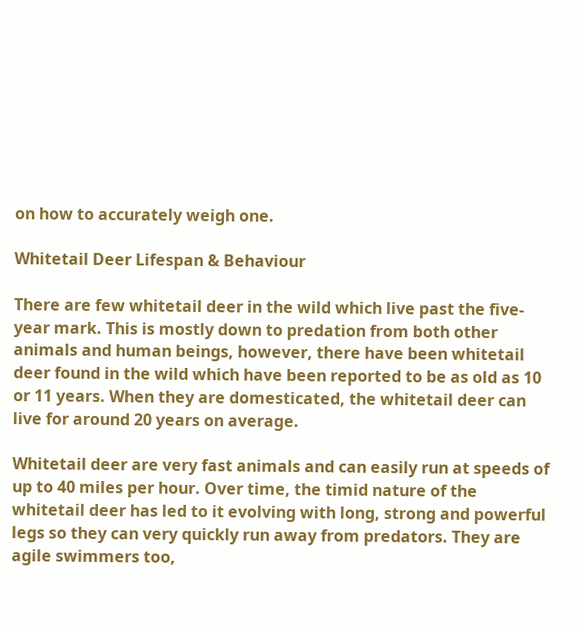on how to accurately weigh one.

Whitetail Deer Lifespan & Behaviour

There are few whitetail deer in the wild which live past the five-year mark. This is mostly down to predation from both other animals and human beings, however, there have been whitetail deer found in the wild which have been reported to be as old as 10 or 11 years. When they are domesticated, the whitetail deer can live for around 20 years on average.

Whitetail deer are very fast animals and can easily run at speeds of up to 40 miles per hour. Over time, the timid nature of the whitetail deer has led to it evolving with long, strong and powerful legs so they can very quickly run away from predators. They are agile swimmers too,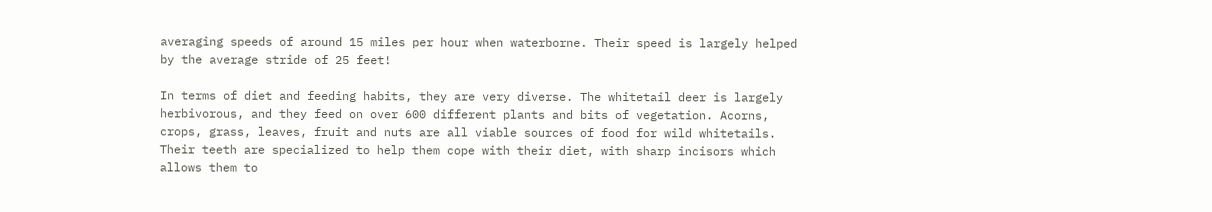averaging speeds of around 15 miles per hour when waterborne. Their speed is largely helped by the average stride of 25 feet!

In terms of diet and feeding habits, they are very diverse. The whitetail deer is largely herbivorous, and they feed on over 600 different plants and bits of vegetation. Acorns, crops, grass, leaves, fruit and nuts are all viable sources of food for wild whitetails. Their teeth are specialized to help them cope with their diet, with sharp incisors which allows them to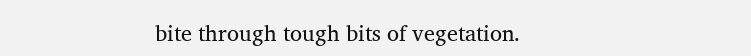bite through tough bits of vegetation.